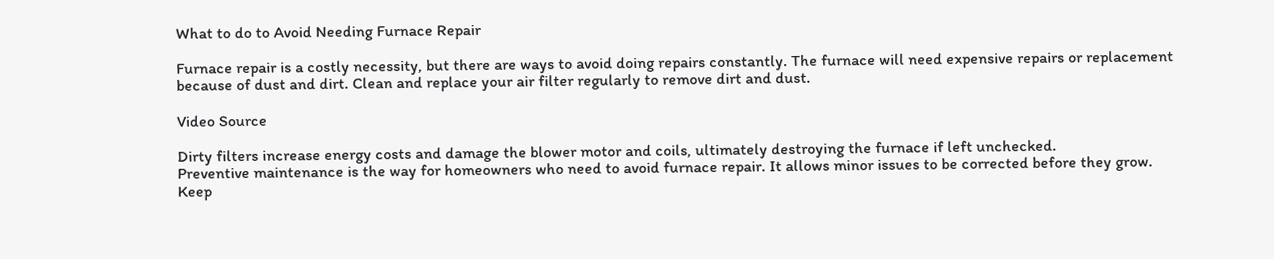What to do to Avoid Needing Furnace Repair

Furnace repair is a costly necessity, but there are ways to avoid doing repairs constantly. The furnace will need expensive repairs or replacement because of dust and dirt. Clean and replace your air filter regularly to remove dirt and dust.

Video Source

Dirty filters increase energy costs and damage the blower motor and coils, ultimately destroying the furnace if left unchecked.
Preventive maintenance is the way for homeowners who need to avoid furnace repair. It allows minor issues to be corrected before they grow. Keep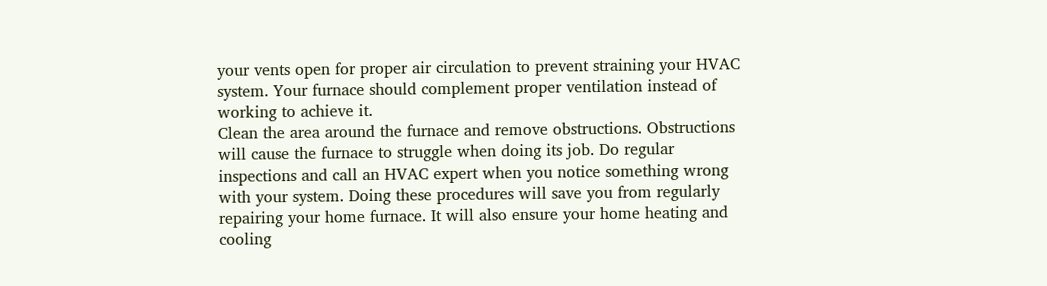your vents open for proper air circulation to prevent straining your HVAC system. Your furnace should complement proper ventilation instead of working to achieve it.
Clean the area around the furnace and remove obstructions. Obstructions will cause the furnace to struggle when doing its job. Do regular inspections and call an HVAC expert when you notice something wrong with your system. Doing these procedures will save you from regularly repairing your home furnace. It will also ensure your home heating and cooling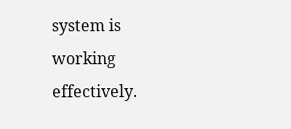system is working effectively.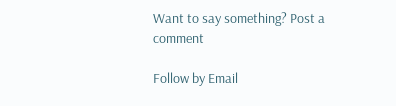Want to say something? Post a comment

Follow by Email